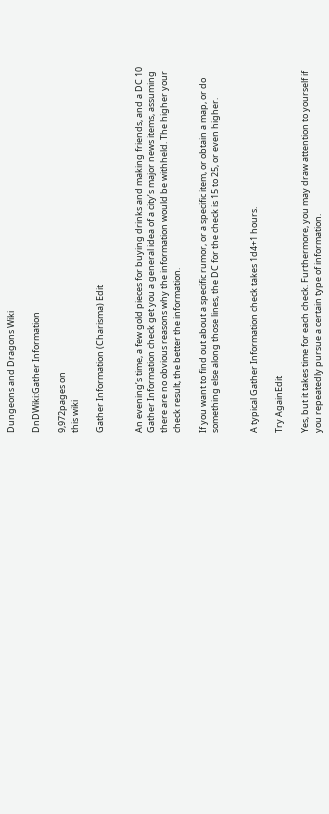Dungeons and Dragons Wiki

DnDWiki:Gather Information

9,972pages on
this wiki

Gather Information (Charisma) Edit


An evening’s time, a few gold pieces for buying drinks and making friends, and a DC 10 Gather Information check get you a general idea of a city’s major news items, assuming there are no obvious reasons why the information would be withheld. The higher your check result, the better the information.

If you want to find out about a specific rumor, or a specific item, or obtain a map, or do something else along those lines, the DC for the check is 15 to 25, or even higher.


A typical Gather Information check takes 1d4+1 hours.

Try AgainEdit

Yes, but it takes time for each check. Furthermore, you may draw attention to yourself if you repeatedly pursue a certain type of information.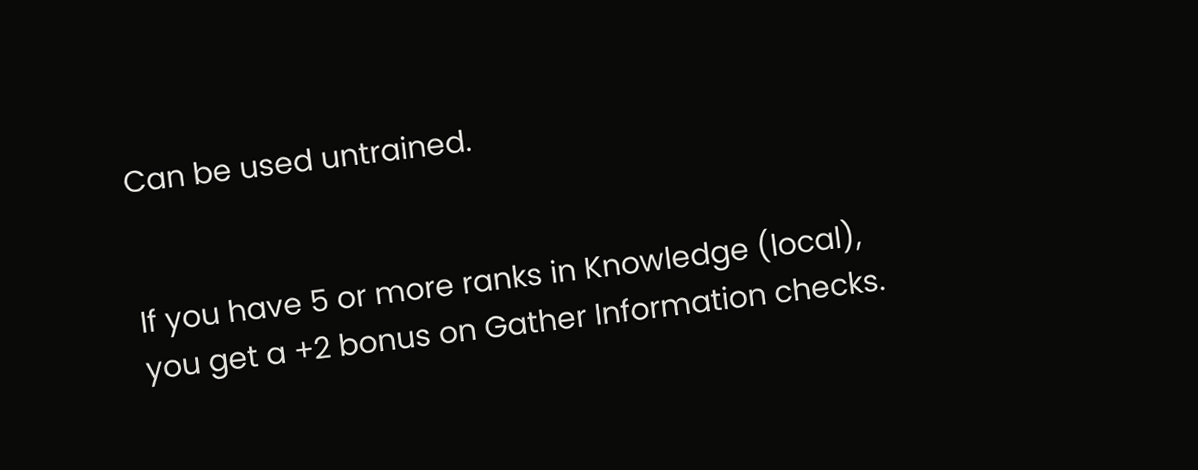Can be used untrained.


If you have 5 or more ranks in Knowledge (local), you get a +2 bonus on Gather Information checks.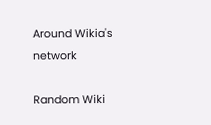Around Wikia's network

Random Wiki